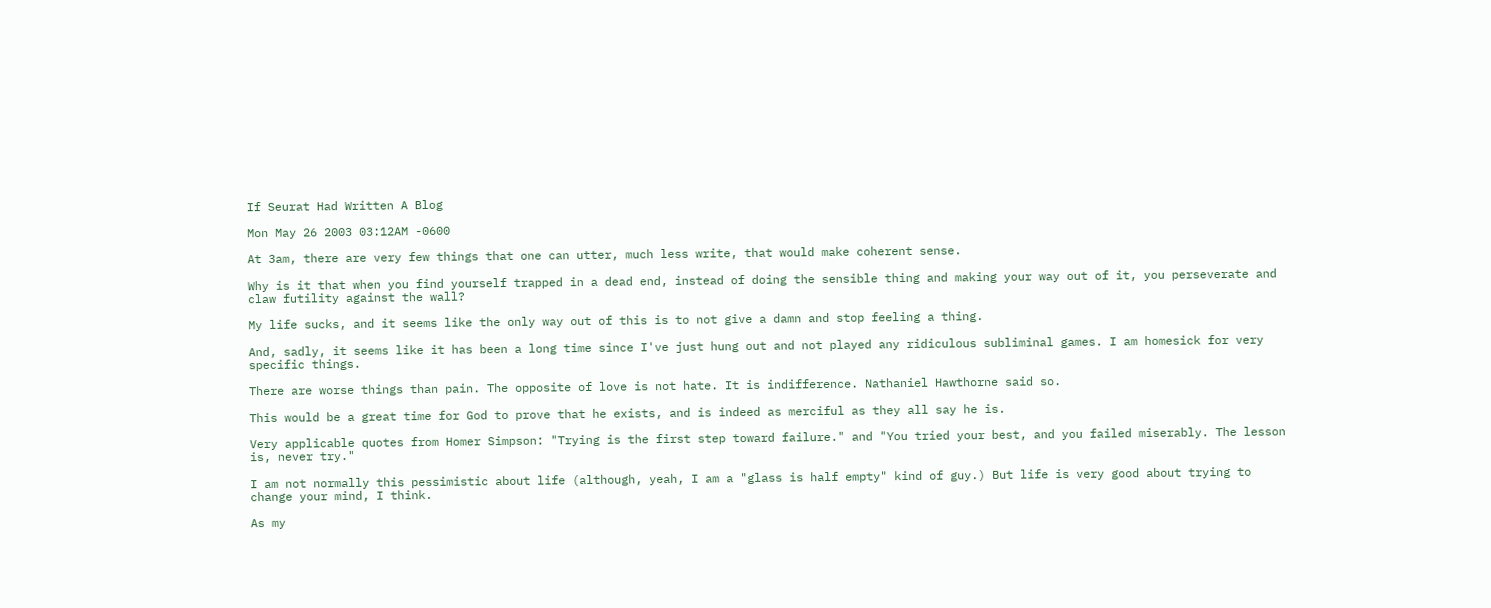If Seurat Had Written A Blog

Mon May 26 2003 03:12AM -0600

At 3am, there are very few things that one can utter, much less write, that would make coherent sense.

Why is it that when you find yourself trapped in a dead end, instead of doing the sensible thing and making your way out of it, you perseverate and claw futility against the wall?

My life sucks, and it seems like the only way out of this is to not give a damn and stop feeling a thing.

And, sadly, it seems like it has been a long time since I've just hung out and not played any ridiculous subliminal games. I am homesick for very specific things.

There are worse things than pain. The opposite of love is not hate. It is indifference. Nathaniel Hawthorne said so.

This would be a great time for God to prove that he exists, and is indeed as merciful as they all say he is.

Very applicable quotes from Homer Simpson: "Trying is the first step toward failure." and "You tried your best, and you failed miserably. The lesson is, never try."

I am not normally this pessimistic about life (although, yeah, I am a "glass is half empty" kind of guy.) But life is very good about trying to change your mind, I think.

As my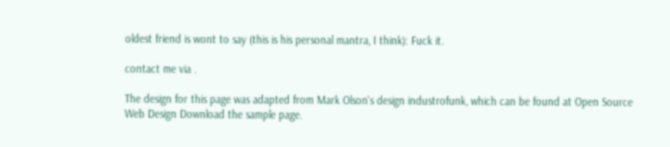oldest friend is wont to say (this is his personal mantra, I think): Fuck it.

contact me via .

The design for this page was adapted from Mark Olson's design industrofunk, which can be found at Open Source Web Design Download the sample page.